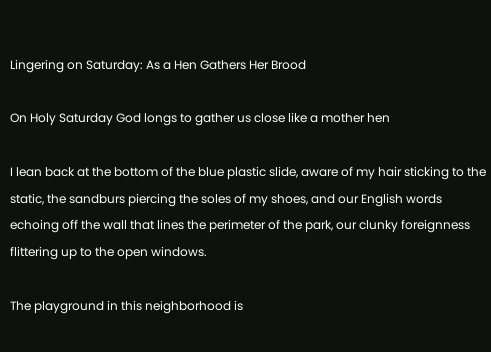Lingering on Saturday: As a Hen Gathers Her Brood

On Holy Saturday God longs to gather us close like a mother hen

I lean back at the bottom of the blue plastic slide, aware of my hair sticking to the static, the sandburs piercing the soles of my shoes, and our English words echoing off the wall that lines the perimeter of the park, our clunky foreignness flittering up to the open windows.

The playground in this neighborhood is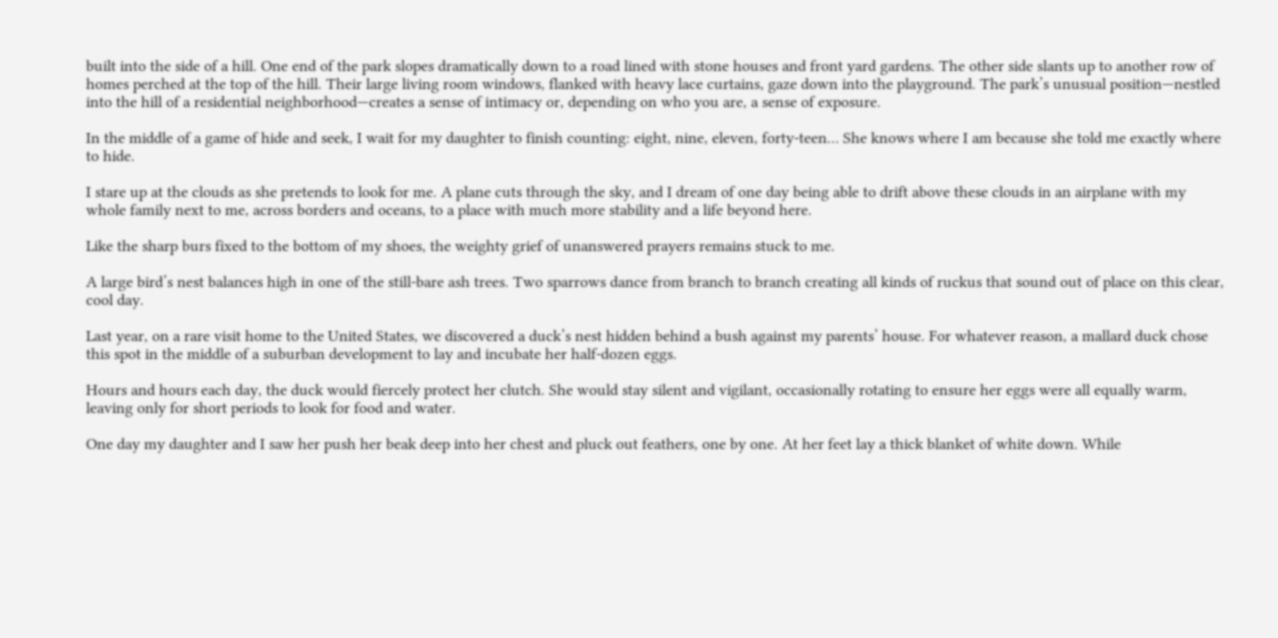built into the side of a hill. One end of the park slopes dramatically down to a road lined with stone houses and front yard gardens. The other side slants up to another row of homes perched at the top of the hill. Their large living room windows, flanked with heavy lace curtains, gaze down into the playground. The park’s unusual position—nestled into the hill of a residential neighborhood—creates a sense of intimacy or, depending on who you are, a sense of exposure.

In the middle of a game of hide and seek, I wait for my daughter to finish counting: eight, nine, eleven, forty-teen… She knows where I am because she told me exactly where to hide.

I stare up at the clouds as she pretends to look for me. A plane cuts through the sky, and I dream of one day being able to drift above these clouds in an airplane with my whole family next to me, across borders and oceans, to a place with much more stability and a life beyond here.

Like the sharp burs fixed to the bottom of my shoes, the weighty grief of unanswered prayers remains stuck to me.

A large bird’s nest balances high in one of the still-bare ash trees. Two sparrows dance from branch to branch creating all kinds of ruckus that sound out of place on this clear, cool day.

Last year, on a rare visit home to the United States, we discovered a duck’s nest hidden behind a bush against my parents’ house. For whatever reason, a mallard duck chose this spot in the middle of a suburban development to lay and incubate her half-dozen eggs.

Hours and hours each day, the duck would fiercely protect her clutch. She would stay silent and vigilant, occasionally rotating to ensure her eggs were all equally warm, leaving only for short periods to look for food and water.

One day my daughter and I saw her push her beak deep into her chest and pluck out feathers, one by one. At her feet lay a thick blanket of white down. While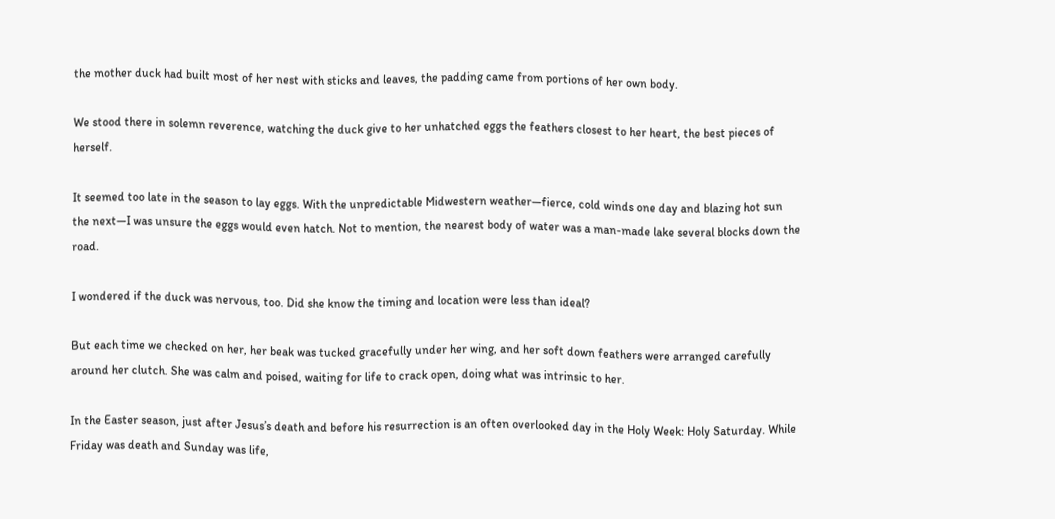the mother duck had built most of her nest with sticks and leaves, the padding came from portions of her own body.

We stood there in solemn reverence, watching the duck give to her unhatched eggs the feathers closest to her heart, the best pieces of herself.

It seemed too late in the season to lay eggs. With the unpredictable Midwestern weather—fierce, cold winds one day and blazing hot sun the next—I was unsure the eggs would even hatch. Not to mention, the nearest body of water was a man-made lake several blocks down the road.

I wondered if the duck was nervous, too. Did she know the timing and location were less than ideal?

But each time we checked on her, her beak was tucked gracefully under her wing, and her soft down feathers were arranged carefully around her clutch. She was calm and poised, waiting for life to crack open, doing what was intrinsic to her.

In the Easter season, just after Jesus’s death and before his resurrection is an often overlooked day in the Holy Week: Holy Saturday. While Friday was death and Sunday was life,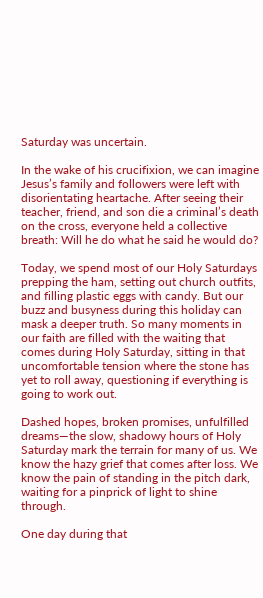Saturday was uncertain.

In the wake of his crucifixion, we can imagine Jesus’s family and followers were left with disorientating heartache. After seeing their teacher, friend, and son die a criminal’s death on the cross, everyone held a collective breath: Will he do what he said he would do?

Today, we spend most of our Holy Saturdays prepping the ham, setting out church outfits, and filling plastic eggs with candy. But our buzz and busyness during this holiday can mask a deeper truth. So many moments in our faith are filled with the waiting that comes during Holy Saturday, sitting in that uncomfortable tension where the stone has yet to roll away, questioning if everything is going to work out.

Dashed hopes, broken promises, unfulfilled dreams—the slow, shadowy hours of Holy Saturday mark the terrain for many of us. We know the hazy grief that comes after loss. We know the pain of standing in the pitch dark, waiting for a pinprick of light to shine through.

One day during that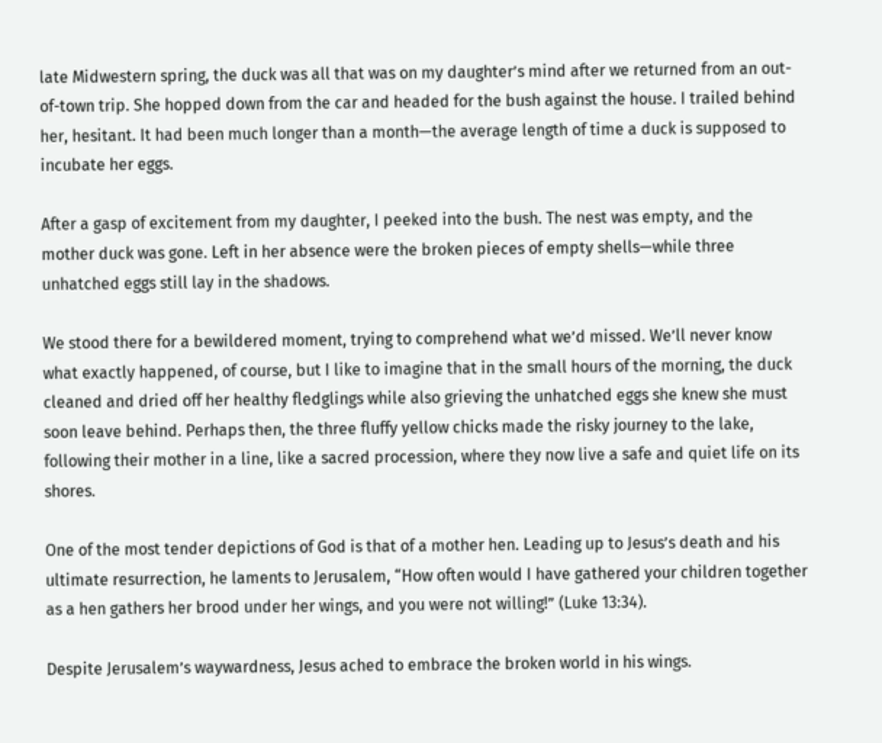late Midwestern spring, the duck was all that was on my daughter’s mind after we returned from an out-of-town trip. She hopped down from the car and headed for the bush against the house. I trailed behind her, hesitant. It had been much longer than a month—the average length of time a duck is supposed to incubate her eggs.

After a gasp of excitement from my daughter, I peeked into the bush. The nest was empty, and the mother duck was gone. Left in her absence were the broken pieces of empty shells—while three unhatched eggs still lay in the shadows.

We stood there for a bewildered moment, trying to comprehend what we’d missed. We’ll never know what exactly happened, of course, but I like to imagine that in the small hours of the morning, the duck cleaned and dried off her healthy fledglings while also grieving the unhatched eggs she knew she must soon leave behind. Perhaps then, the three fluffy yellow chicks made the risky journey to the lake, following their mother in a line, like a sacred procession, where they now live a safe and quiet life on its shores.

One of the most tender depictions of God is that of a mother hen. Leading up to Jesus’s death and his ultimate resurrection, he laments to Jerusalem, “How often would I have gathered your children together as a hen gathers her brood under her wings, and you were not willing!” (Luke 13:34).

Despite Jerusalem’s waywardness, Jesus ached to embrace the broken world in his wings.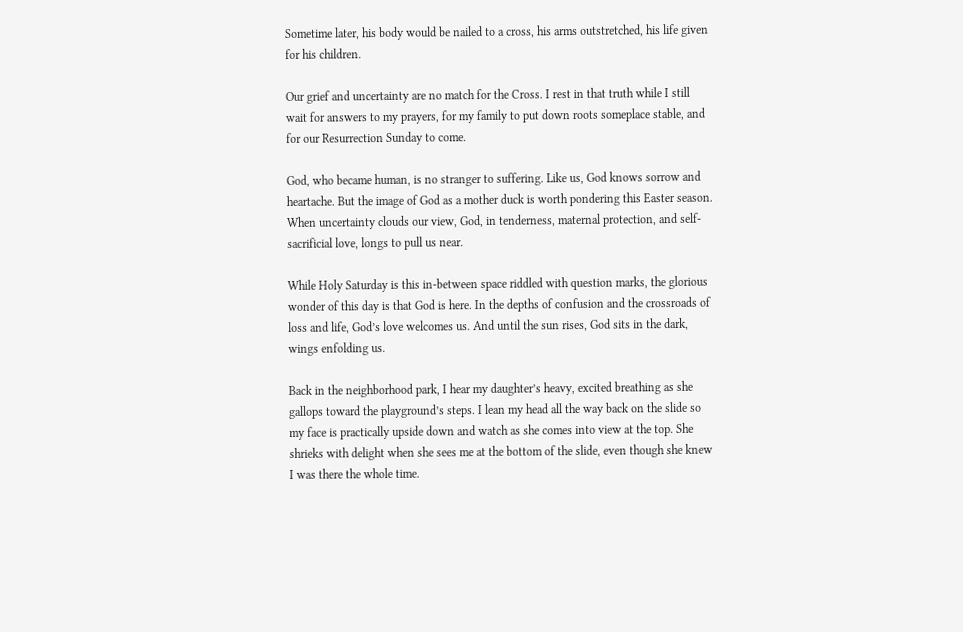Sometime later, his body would be nailed to a cross, his arms outstretched, his life given for his children.

Our grief and uncertainty are no match for the Cross. I rest in that truth while I still wait for answers to my prayers, for my family to put down roots someplace stable, and for our Resurrection Sunday to come.

God, who became human, is no stranger to suffering. Like us, God knows sorrow and heartache. But the image of God as a mother duck is worth pondering this Easter season. When uncertainty clouds our view, God, in tenderness, maternal protection, and self-sacrificial love, longs to pull us near.

While Holy Saturday is this in-between space riddled with question marks, the glorious wonder of this day is that God is here. In the depths of confusion and the crossroads of loss and life, God’s love welcomes us. And until the sun rises, God sits in the dark, wings enfolding us.

Back in the neighborhood park, I hear my daughter’s heavy, excited breathing as she gallops toward the playground’s steps. I lean my head all the way back on the slide so my face is practically upside down and watch as she comes into view at the top. She shrieks with delight when she sees me at the bottom of the slide, even though she knew I was there the whole time.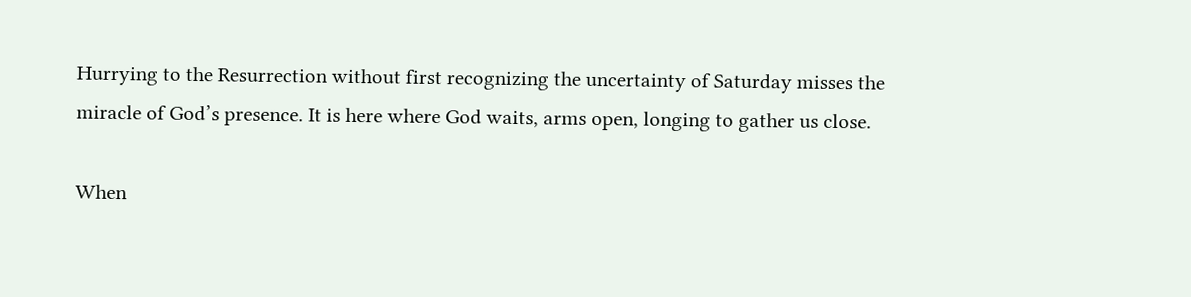Hurrying to the Resurrection without first recognizing the uncertainty of Saturday misses the miracle of God’s presence. It is here where God waits, arms open, longing to gather us close.

When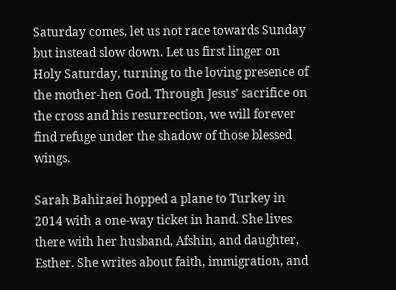Saturday comes, let us not race towards Sunday but instead slow down. Let us first linger on Holy Saturday, turning to the loving presence of the mother-hen God. Through Jesus’ sacrifice on the cross and his resurrection, we will forever find refuge under the shadow of those blessed wings.

Sarah Bahiraei hopped a plane to Turkey in 2014 with a one-way ticket in hand. She lives there with her husband, Afshin, and daughter, Esther. She writes about faith, immigration, and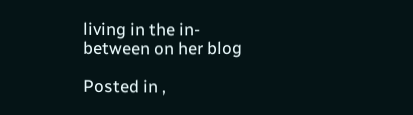living in the in-between on her blog

Posted in ,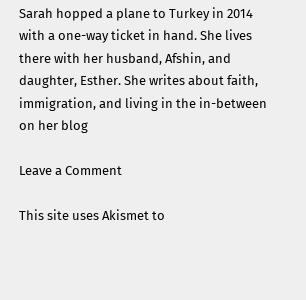Sarah hopped a plane to Turkey in 2014 with a one-way ticket in hand. She lives there with her husband, Afshin, and daughter, Esther. She writes about faith, immigration, and living in the in-between on her blog

Leave a Comment

This site uses Akismet to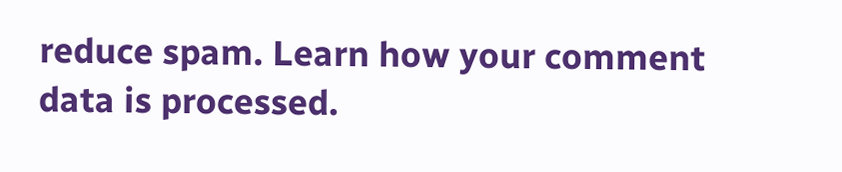reduce spam. Learn how your comment data is processed.